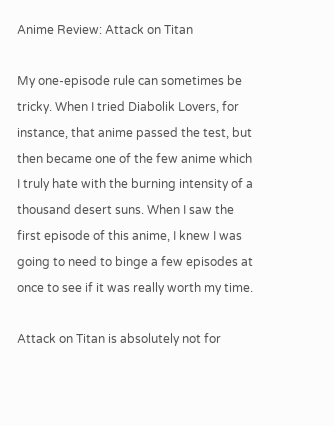Anime Review: Attack on Titan

My one-episode rule can sometimes be tricky. When I tried Diabolik Lovers, for instance, that anime passed the test, but then became one of the few anime which I truly hate with the burning intensity of a thousand desert suns. When I saw the first episode of this anime, I knew I was going to need to binge a few episodes at once to see if it was really worth my time.

Attack on Titan is absolutely not for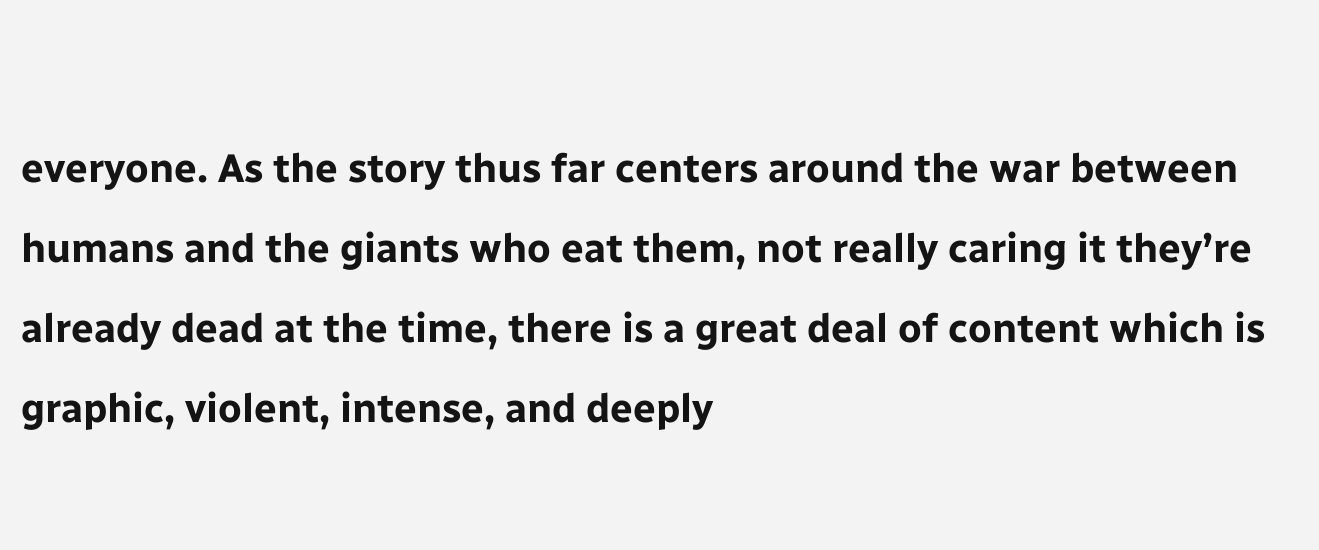everyone. As the story thus far centers around the war between humans and the giants who eat them, not really caring it they’re already dead at the time, there is a great deal of content which is graphic, violent, intense, and deeply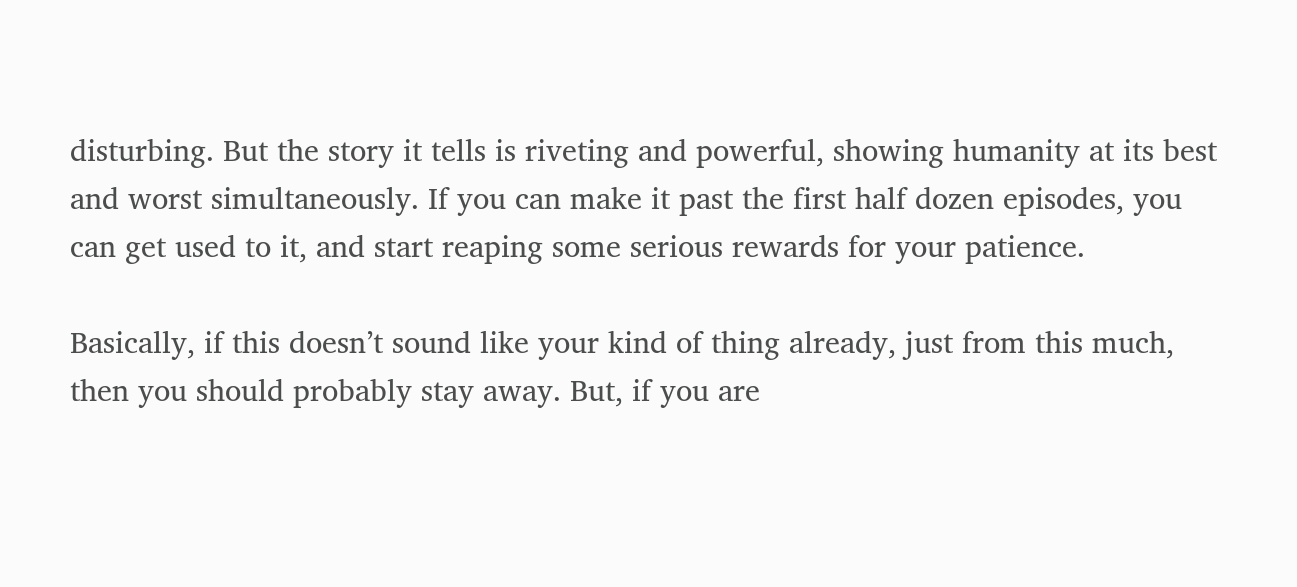disturbing. But the story it tells is riveting and powerful, showing humanity at its best and worst simultaneously. If you can make it past the first half dozen episodes, you can get used to it, and start reaping some serious rewards for your patience.

Basically, if this doesn’t sound like your kind of thing already, just from this much, then you should probably stay away. But, if you are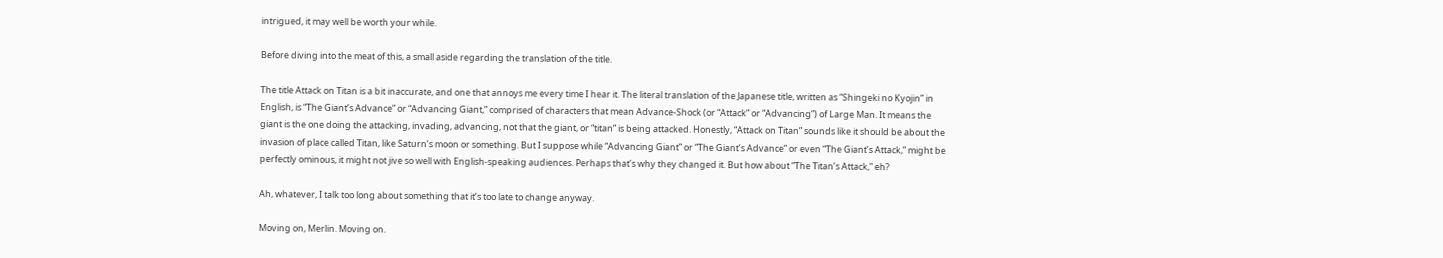intrigued, it may well be worth your while.

Before diving into the meat of this, a small aside regarding the translation of the title.

The title Attack on Titan is a bit inaccurate, and one that annoys me every time I hear it. The literal translation of the Japanese title, written as “Shingeki no Kyojin” in English, is “The Giant’s Advance” or “Advancing Giant,” comprised of characters that mean Advance-Shock (or “Attack” or “Advancing”) of Large Man. It means the giant is the one doing the attacking, invading, advancing, not that the giant, or “titan” is being attacked. Honestly, “Attack on Titan” sounds like it should be about the invasion of place called Titan, like Saturn’s moon or something. But I suppose while “Advancing Giant” or “The Giant’s Advance” or even “The Giant’s Attack,” might be perfectly ominous, it might not jive so well with English-speaking audiences. Perhaps that’s why they changed it. But how about “The Titan’s Attack,” eh?

Ah, whatever, I talk too long about something that it’s too late to change anyway.

Moving on, Merlin. Moving on.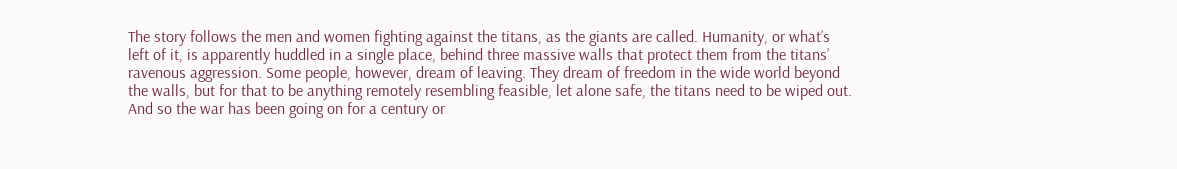The story follows the men and women fighting against the titans, as the giants are called. Humanity, or what’s left of it, is apparently huddled in a single place, behind three massive walls that protect them from the titans’ ravenous aggression. Some people, however, dream of leaving. They dream of freedom in the wide world beyond the walls, but for that to be anything remotely resembling feasible, let alone safe, the titans need to be wiped out. And so the war has been going on for a century or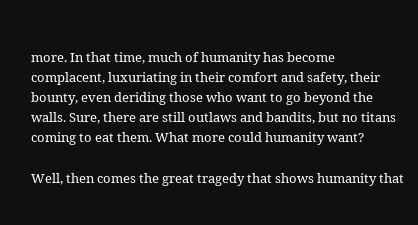more. In that time, much of humanity has become complacent, luxuriating in their comfort and safety, their bounty, even deriding those who want to go beyond the walls. Sure, there are still outlaws and bandits, but no titans coming to eat them. What more could humanity want?

Well, then comes the great tragedy that shows humanity that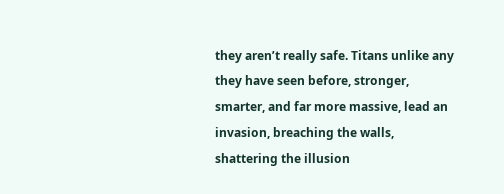they aren’t really safe. Titans unlike any they have seen before, stronger, smarter, and far more massive, lead an invasion, breaching the walls, shattering the illusion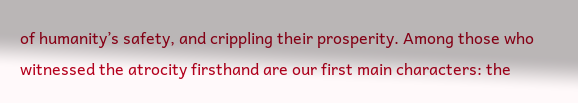of humanity’s safety, and crippling their prosperity. Among those who witnessed the atrocity firsthand are our first main characters: the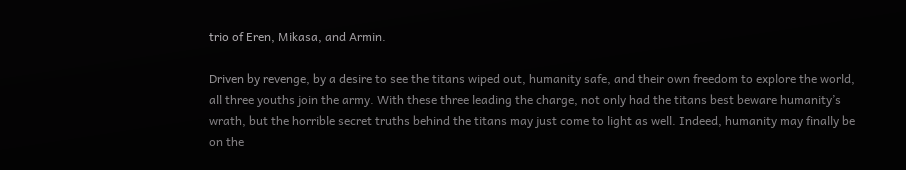trio of Eren, Mikasa, and Armin.

Driven by revenge, by a desire to see the titans wiped out, humanity safe, and their own freedom to explore the world, all three youths join the army. With these three leading the charge, not only had the titans best beware humanity’s wrath, but the horrible secret truths behind the titans may just come to light as well. Indeed, humanity may finally be on the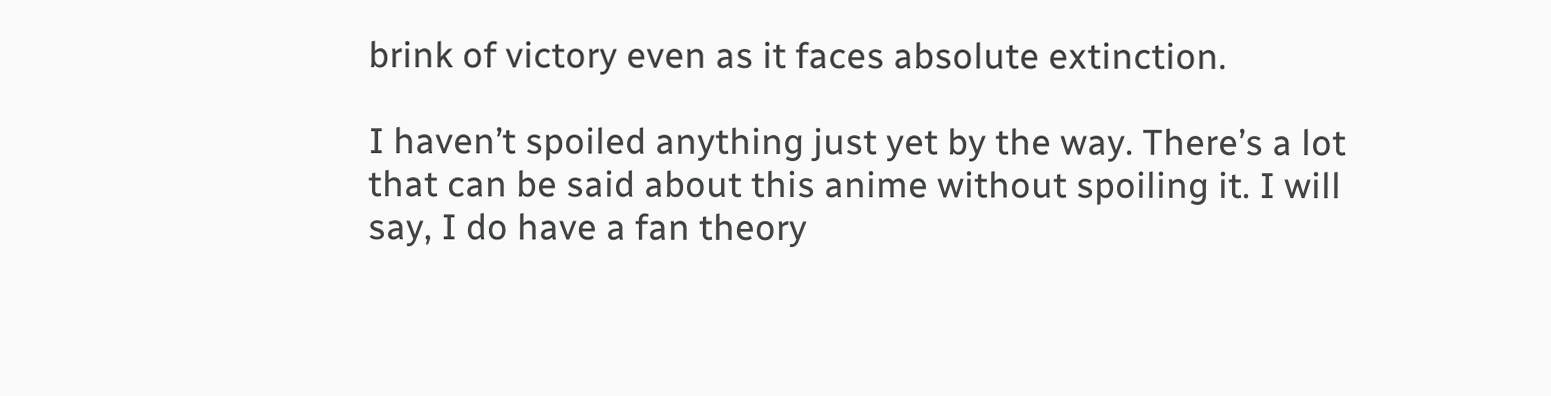brink of victory even as it faces absolute extinction.

I haven’t spoiled anything just yet by the way. There’s a lot that can be said about this anime without spoiling it. I will say, I do have a fan theory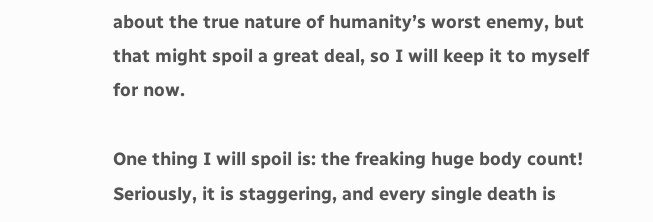about the true nature of humanity’s worst enemy, but that might spoil a great deal, so I will keep it to myself for now.

One thing I will spoil is: the freaking huge body count! Seriously, it is staggering, and every single death is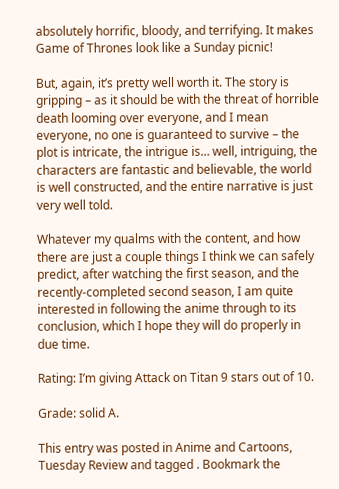absolutely horrific, bloody, and terrifying. It makes Game of Thrones look like a Sunday picnic!

But, again, it’s pretty well worth it. The story is gripping – as it should be with the threat of horrible death looming over everyone, and I mean everyone, no one is guaranteed to survive – the plot is intricate, the intrigue is… well, intriguing, the characters are fantastic and believable, the world is well constructed, and the entire narrative is just very well told.

Whatever my qualms with the content, and how there are just a couple things I think we can safely predict, after watching the first season, and the recently-completed second season, I am quite interested in following the anime through to its conclusion, which I hope they will do properly in due time.

Rating: I’m giving Attack on Titan 9 stars out of 10.

Grade: solid A.

This entry was posted in Anime and Cartoons, Tuesday Review and tagged . Bookmark the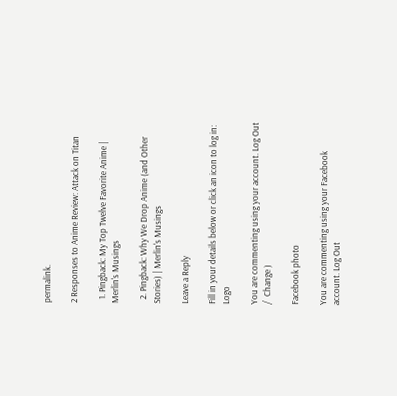permalink.

2 Responses to Anime Review: Attack on Titan

  1. Pingback: My Top Twelve Favorite Anime | Merlin's Musings

  2. Pingback: Why We Drop Anime (and Other Stories) | Merlin's Musings

Leave a Reply

Fill in your details below or click an icon to log in: Logo

You are commenting using your account. Log Out /  Change )

Facebook photo

You are commenting using your Facebook account. Log Out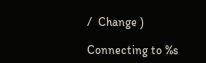/  Change )

Connecting to %s